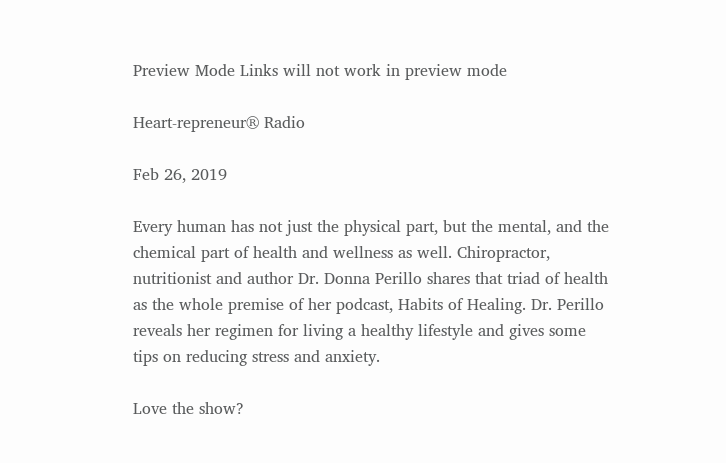Preview Mode Links will not work in preview mode

Heart-repreneur® Radio

Feb 26, 2019

Every human has not just the physical part, but the mental, and the chemical part of health and wellness as well. Chiropractor, nutritionist and author Dr. Donna Perillo shares that triad of health as the whole premise of her podcast, Habits of Healing. Dr. Perillo reveals her regimen for living a healthy lifestyle and gives some tips on reducing stress and anxiety.

Love the show?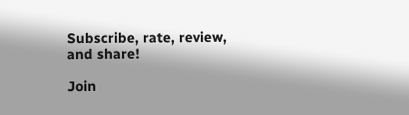Subscribe, rate, review, and share!

Join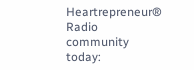Heartrepreneur® Radio community today: